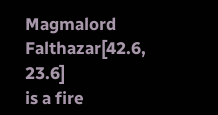Magmalord Falthazar[42.6, 23.6]
is a fire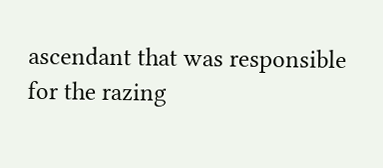ascendant that was responsible for the razing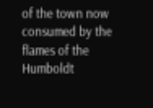of the town now consumed by the flames of the Humboldt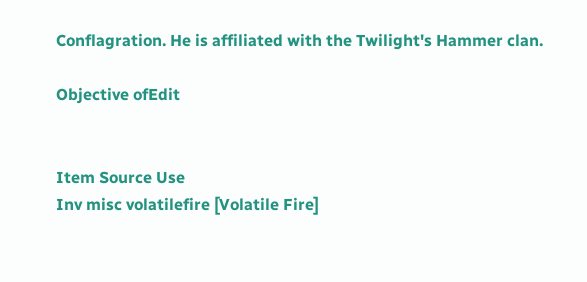Conflagration. He is affiliated with the Twilight's Hammer clan.

Objective ofEdit


Item Source Use
Inv misc volatilefire [Volatile Fire]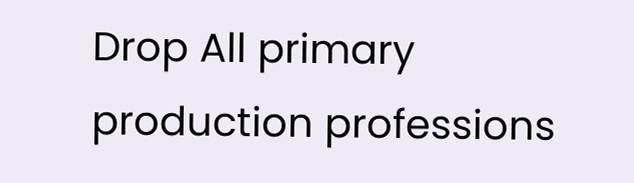Drop All primary production professions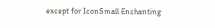except for IconSmall Enchanting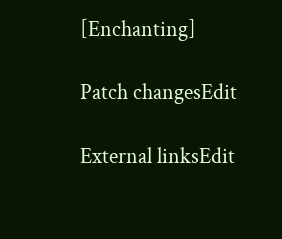[Enchanting]

Patch changesEdit

External linksEdit